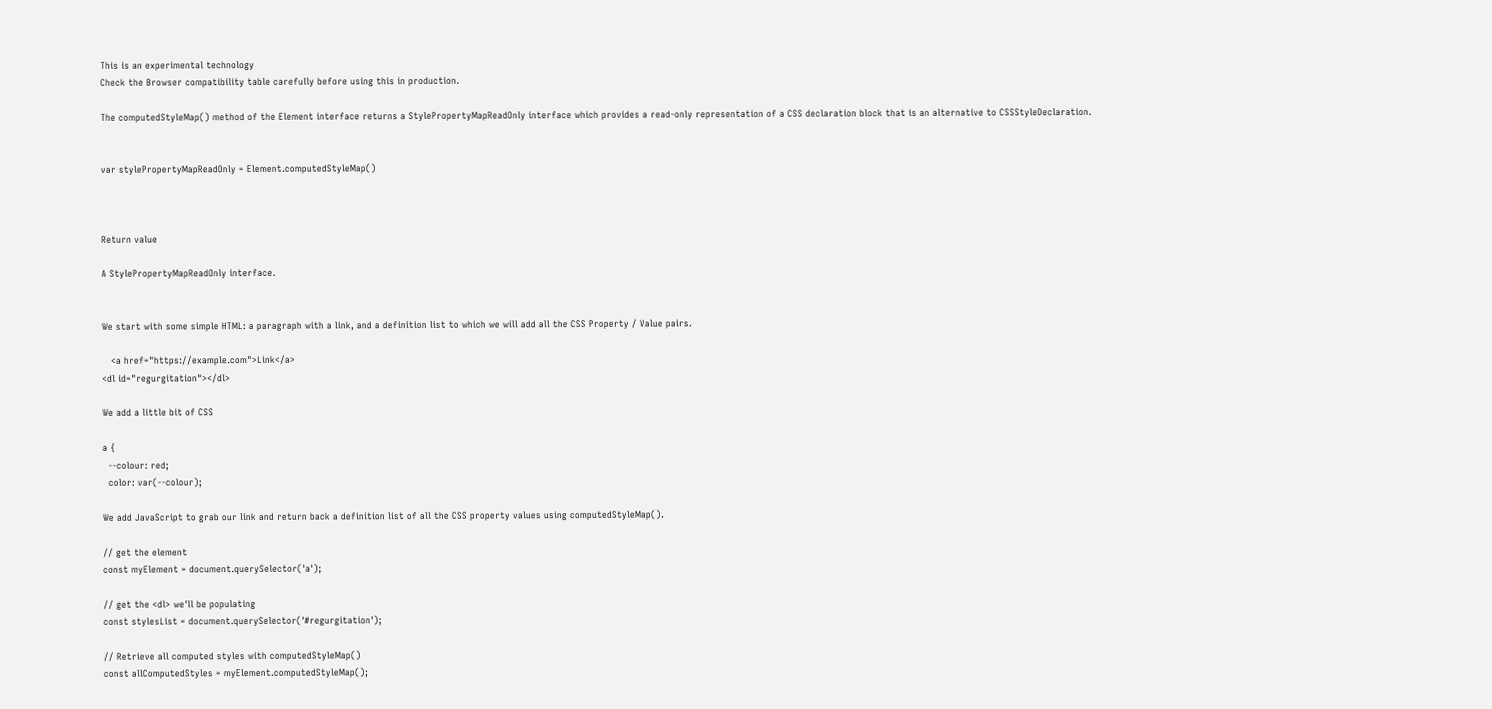This is an experimental technology
Check the Browser compatibility table carefully before using this in production.

The computedStyleMap() method of the Element interface returns a StylePropertyMapReadOnly interface which provides a read-only representation of a CSS declaration block that is an alternative to CSSStyleDeclaration.


var stylePropertyMapReadOnly = Element.computedStyleMap()



Return value

A StylePropertyMapReadOnly interface.


We start with some simple HTML: a paragraph with a link, and a definition list to which we will add all the CSS Property / Value pairs.

   <a href="https://example.com">Link</a>
<dl id="regurgitation"></dl>

We add a little bit of CSS

a {
  --colour: red;
  color: var(--colour);

We add JavaScript to grab our link and return back a definition list of all the CSS property values using computedStyleMap().

// get the element
const myElement = document.querySelector('a');

// get the <dl> we'll be populating
const stylesList = document.querySelector('#regurgitation');

// Retrieve all computed styles with computedStyleMap()
const allComputedStyles = myElement.computedStyleMap();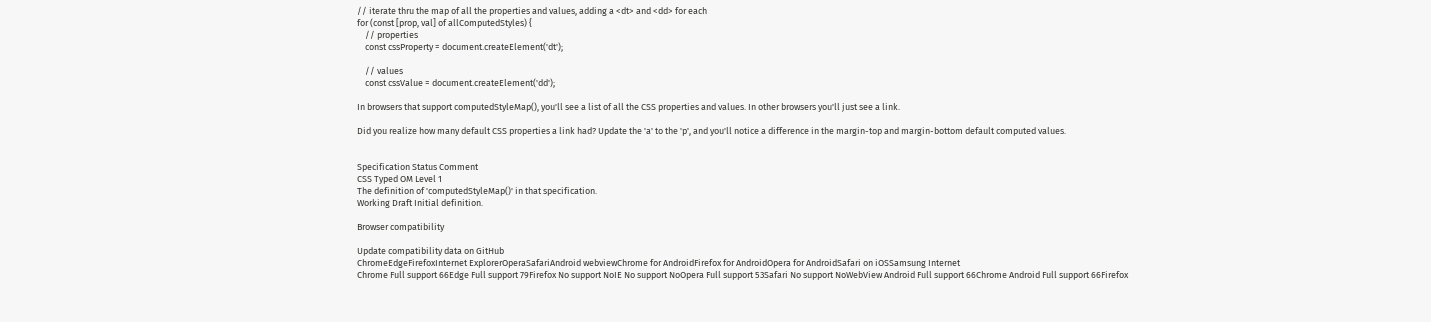// iterate thru the map of all the properties and values, adding a <dt> and <dd> for each
for (const [prop, val] of allComputedStyles) {
    // properties
    const cssProperty = document.createElement('dt');

    // values
    const cssValue = document.createElement('dd');

In browsers that support computedStyleMap(), you'll see a list of all the CSS properties and values. In other browsers you'll just see a link.

Did you realize how many default CSS properties a link had? Update the 'a' to the 'p', and you'll notice a difference in the margin-top and margin-bottom default computed values.


Specification Status Comment
CSS Typed OM Level 1
The definition of 'computedStyleMap()' in that specification.
Working Draft Initial definition.

Browser compatibility

Update compatibility data on GitHub
ChromeEdgeFirefoxInternet ExplorerOperaSafariAndroid webviewChrome for AndroidFirefox for AndroidOpera for AndroidSafari on iOSSamsung Internet
Chrome Full support 66Edge Full support 79Firefox No support NoIE No support NoOpera Full support 53Safari No support NoWebView Android Full support 66Chrome Android Full support 66Firefox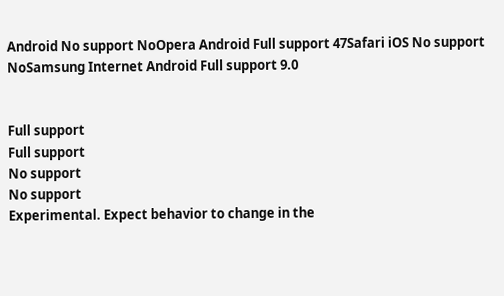Android No support NoOpera Android Full support 47Safari iOS No support NoSamsung Internet Android Full support 9.0


Full support
Full support
No support
No support
Experimental. Expect behavior to change in the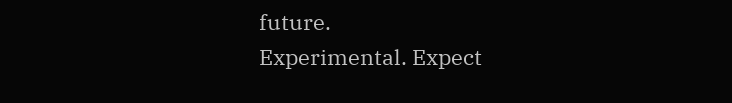future.
Experimental. Expect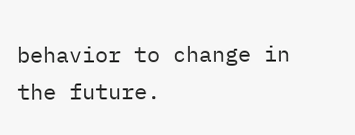behavior to change in the future.